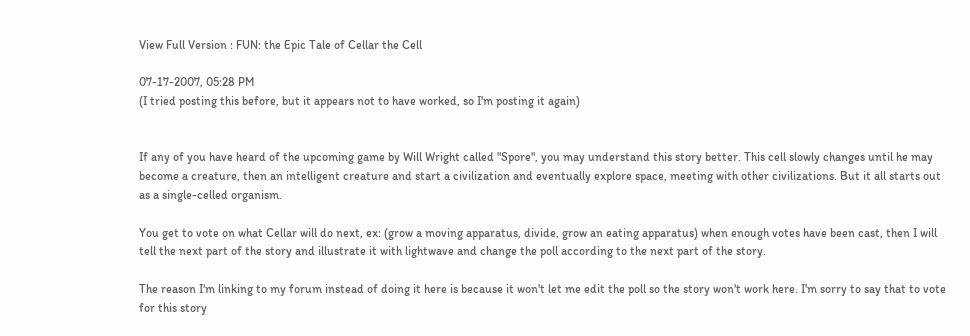View Full Version : FUN: the Epic Tale of Cellar the Cell

07-17-2007, 05:28 PM
(I tried posting this before, but it appears not to have worked, so I'm posting it again)


If any of you have heard of the upcoming game by Will Wright called "Spore", you may understand this story better. This cell slowly changes until he may become a creature, then an intelligent creature and start a civilization and eventually explore space, meeting with other civilizations. But it all starts out as a single-celled organism.

You get to vote on what Cellar will do next, ex: (grow a moving apparatus, divide, grow an eating apparatus) when enough votes have been cast, then I will tell the next part of the story and illustrate it with lightwave and change the poll according to the next part of the story.

The reason I'm linking to my forum instead of doing it here is because it won't let me edit the poll so the story won't work here. I'm sorry to say that to vote for this story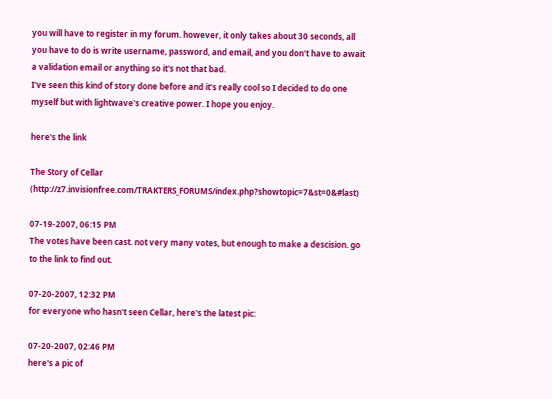you will have to register in my forum. however, it only takes about 30 seconds, all you have to do is write username, password, and email, and you don't have to await a validation email or anything so it's not that bad.
I've seen this kind of story done before and it's really cool so I decided to do one myself but with lightwave's creative power. I hope you enjoy.

here's the link

The Story of Cellar (http://z7.invisionfree.com/TRAKTERS_FORUMS/index.php?showtopic=7&st=0&#last)

07-19-2007, 06:15 PM
The votes have been cast. not very many votes, but enough to make a descision. go to the link to find out.

07-20-2007, 12:32 PM
for everyone who hasn't seen Cellar, here's the latest pic:

07-20-2007, 02:46 PM
here's a pic of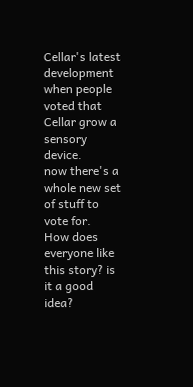Cellar's latest development when people voted that Cellar grow a sensory device.
now there's a whole new set of stuff to vote for.
How does everyone like this story? is it a good idea?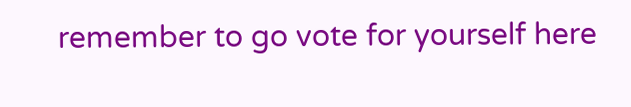remember to go vote for yourself here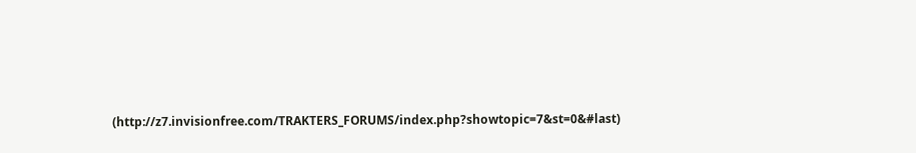(http://z7.invisionfree.com/TRAKTERS_FORUMS/index.php?showtopic=7&st=0&#last)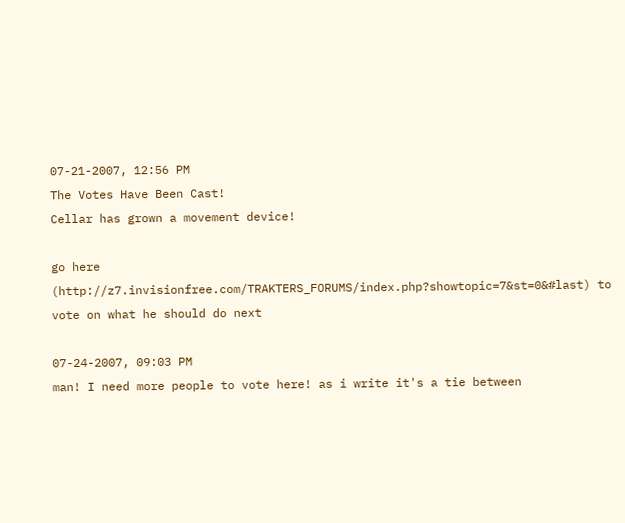07-21-2007, 12:56 PM
The Votes Have Been Cast!
Cellar has grown a movement device!

go here (http://z7.invisionfree.com/TRAKTERS_FORUMS/index.php?showtopic=7&st=0&#last) to vote on what he should do next

07-24-2007, 09:03 PM
man! I need more people to vote here! as i write it's a tie between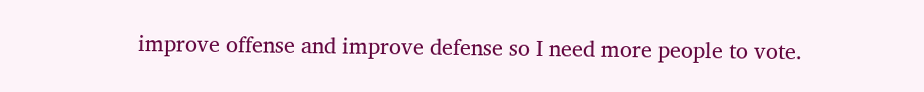improve offense and improve defense so I need more people to vote.